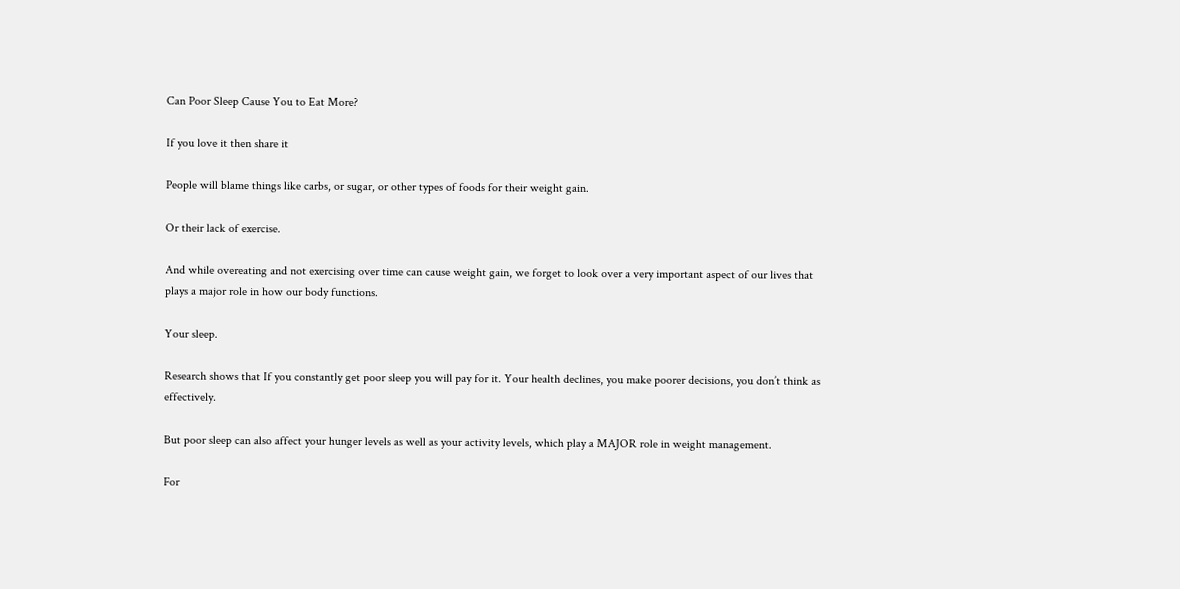Can Poor Sleep Cause You to Eat More?

If you love it then share it

People will blame things like carbs, or sugar, or other types of foods for their weight gain.

Or their lack of exercise.

And while overeating and not exercising over time can cause weight gain, we forget to look over a very important aspect of our lives that plays a major role in how our body functions.

Your sleep.

Research shows that If you constantly get poor sleep you will pay for it. Your health declines, you make poorer decisions, you don’t think as effectively.

But poor sleep can also affect your hunger levels as well as your activity levels, which play a MAJOR role in weight management.

For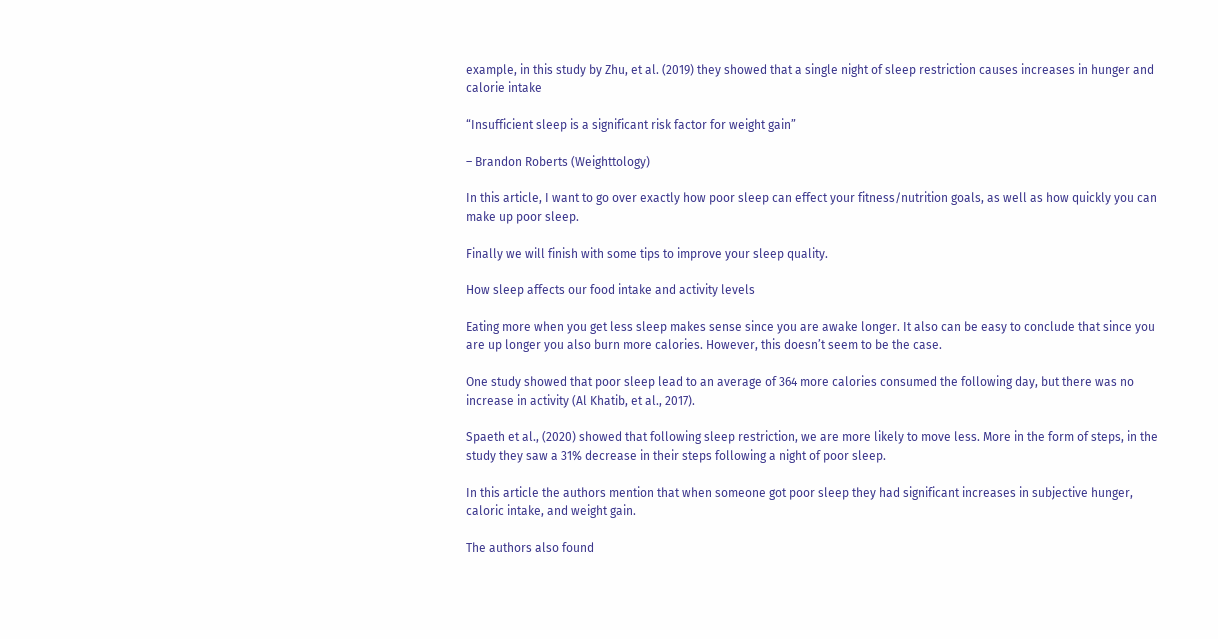example, in this study by Zhu, et al. (2019) they showed that a single night of sleep restriction causes increases in hunger and calorie intake

“Insufficient sleep is a significant risk factor for weight gain”

– Brandon Roberts (Weighttology)

In this article, I want to go over exactly how poor sleep can effect your fitness/nutrition goals, as well as how quickly you can make up poor sleep.

Finally we will finish with some tips to improve your sleep quality.

How sleep affects our food intake and activity levels

Eating more when you get less sleep makes sense since you are awake longer. It also can be easy to conclude that since you are up longer you also burn more calories. However, this doesn’t seem to be the case.

One study showed that poor sleep lead to an average of 364 more calories consumed the following day, but there was no increase in activity (Al Khatib, et al., 2017).

Spaeth et al., (2020) showed that following sleep restriction, we are more likely to move less. More in the form of steps, in the study they saw a 31% decrease in their steps following a night of poor sleep.

In this article the authors mention that when someone got poor sleep they had significant increases in subjective hunger, caloric intake, and weight gain.

The authors also found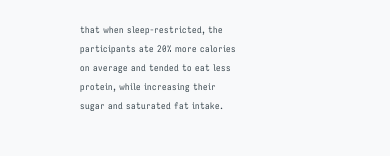that when sleep-restricted, the participants ate 20% more calories on average and tended to eat less protein, while increasing their sugar and saturated fat intake.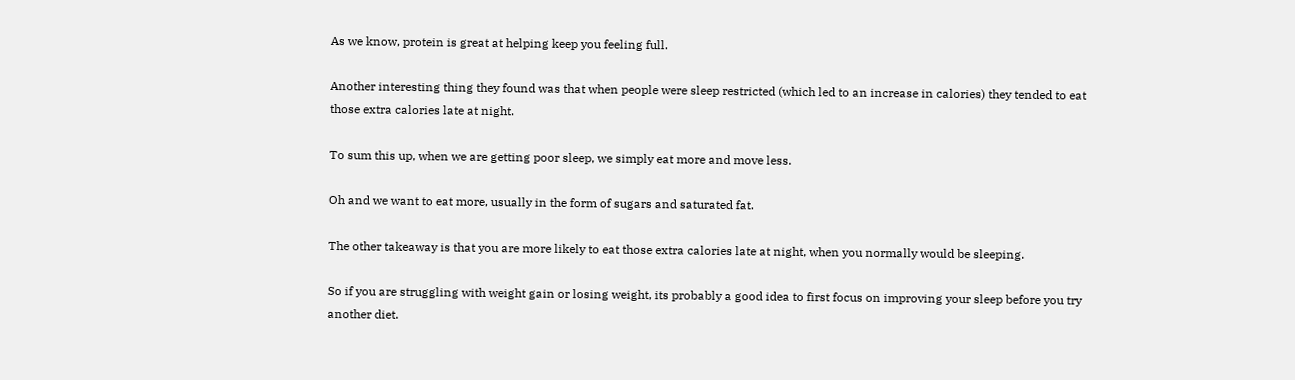As we know, protein is great at helping keep you feeling full.

Another interesting thing they found was that when people were sleep restricted (which led to an increase in calories) they tended to eat those extra calories late at night.

To sum this up, when we are getting poor sleep, we simply eat more and move less.

Oh and we want to eat more, usually in the form of sugars and saturated fat.

The other takeaway is that you are more likely to eat those extra calories late at night, when you normally would be sleeping.

So if you are struggling with weight gain or losing weight, its probably a good idea to first focus on improving your sleep before you try another diet.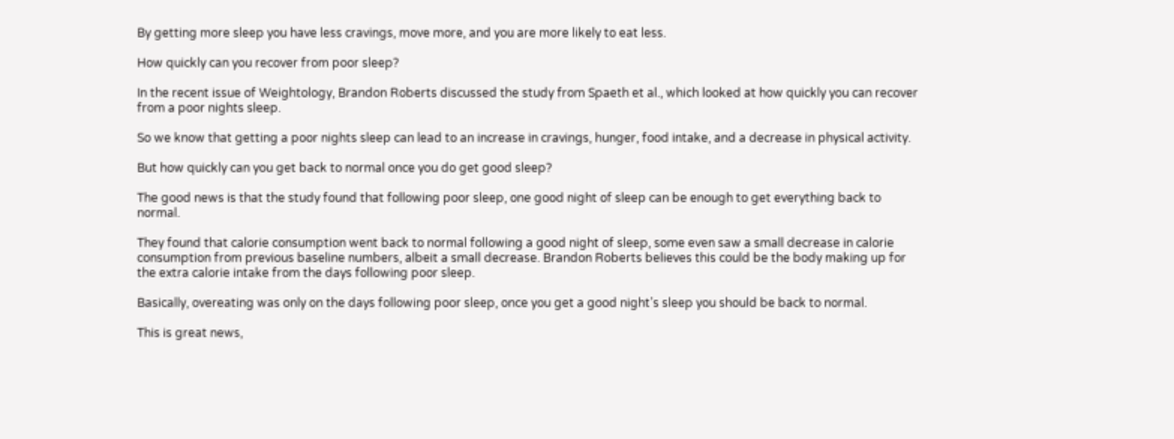By getting more sleep you have less cravings, move more, and you are more likely to eat less.

How quickly can you recover from poor sleep?

In the recent issue of Weightology, Brandon Roberts discussed the study from Spaeth et al., which looked at how quickly you can recover from a poor nights sleep.

So we know that getting a poor nights sleep can lead to an increase in cravings, hunger, food intake, and a decrease in physical activity.

But how quickly can you get back to normal once you do get good sleep?

The good news is that the study found that following poor sleep, one good night of sleep can be enough to get everything back to normal.

They found that calorie consumption went back to normal following a good night of sleep, some even saw a small decrease in calorie consumption from previous baseline numbers, albeit a small decrease. Brandon Roberts believes this could be the body making up for the extra calorie intake from the days following poor sleep.

Basically, overeating was only on the days following poor sleep, once you get a good night’s sleep you should be back to normal.

This is great news,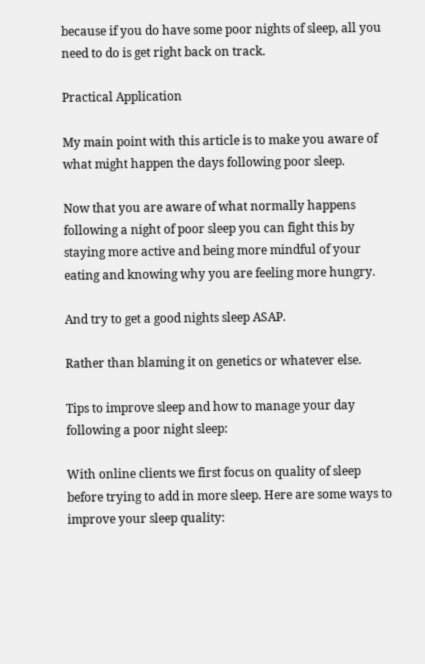because if you do have some poor nights of sleep, all you need to do is get right back on track.

Practical Application

My main point with this article is to make you aware of what might happen the days following poor sleep.

Now that you are aware of what normally happens following a night of poor sleep you can fight this by staying more active and being more mindful of your eating and knowing why you are feeling more hungry.

And try to get a good nights sleep ASAP.

Rather than blaming it on genetics or whatever else.

Tips to improve sleep and how to manage your day following a poor night sleep:

With online clients we first focus on quality of sleep before trying to add in more sleep. Here are some ways to improve your sleep quality: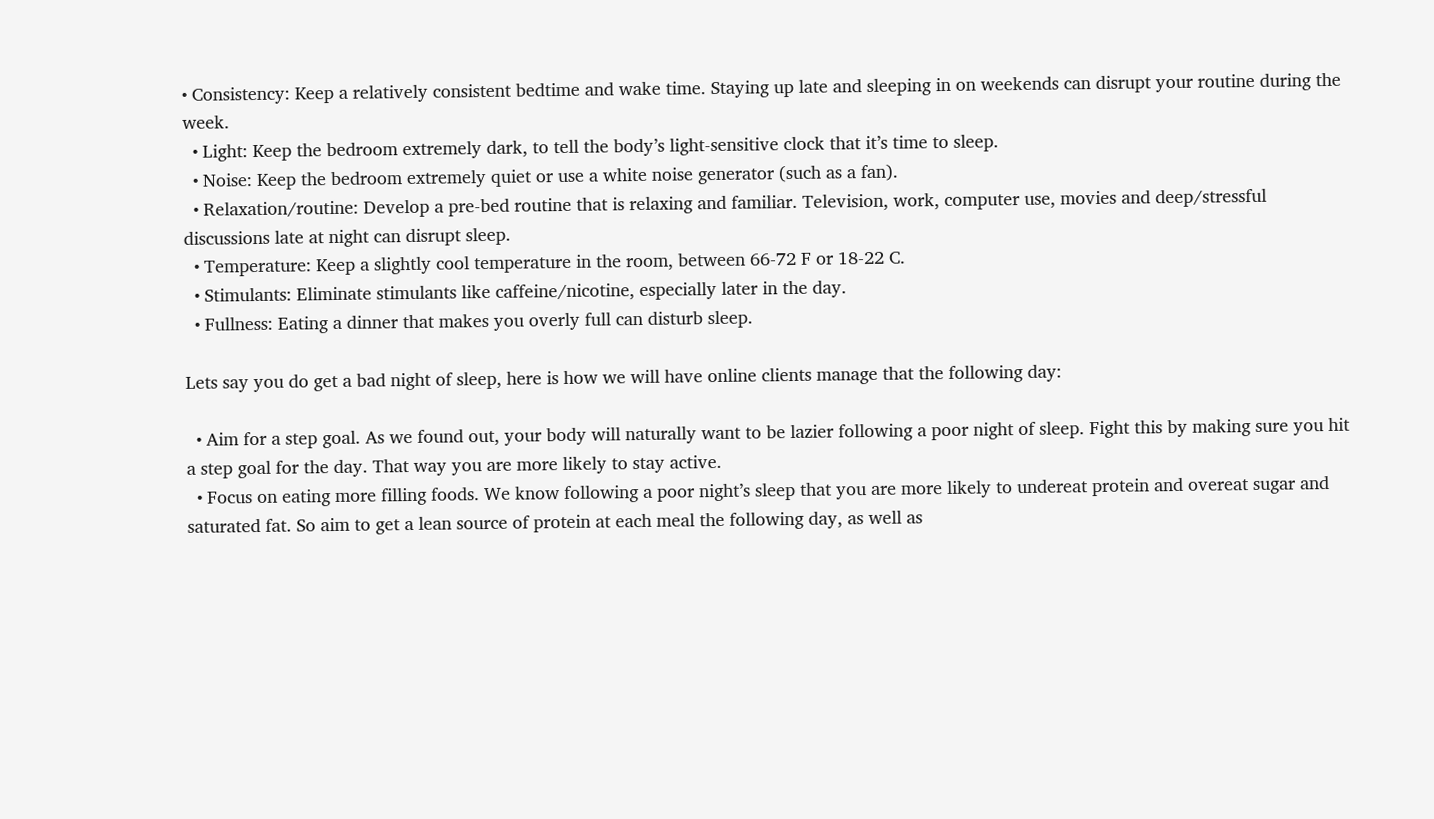• Consistency: Keep a relatively consistent bedtime and wake time. Staying up late and sleeping in on weekends can disrupt your routine during the week.
  • Light: Keep the bedroom extremely dark, to tell the body’s light-sensitive clock that it’s time to sleep.
  • Noise: Keep the bedroom extremely quiet or use a white noise generator (such as a fan).
  • Relaxation/routine: Develop a pre-bed routine that is relaxing and familiar. Television, work, computer use, movies and deep/stressful discussions late at night can disrupt sleep.
  • Temperature: Keep a slightly cool temperature in the room, between 66-72 F or 18-22 C.
  • Stimulants: Eliminate stimulants like caffeine/nicotine, especially later in the day.
  • Fullness: Eating a dinner that makes you overly full can disturb sleep.

Lets say you do get a bad night of sleep, here is how we will have online clients manage that the following day:

  • Aim for a step goal. As we found out, your body will naturally want to be lazier following a poor night of sleep. Fight this by making sure you hit a step goal for the day. That way you are more likely to stay active.
  • Focus on eating more filling foods. We know following a poor night’s sleep that you are more likely to undereat protein and overeat sugar and saturated fat. So aim to get a lean source of protein at each meal the following day, as well as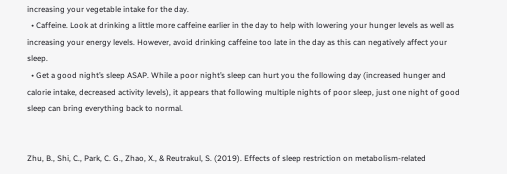increasing your vegetable intake for the day.
  • Caffeine. Look at drinking a little more caffeine earlier in the day to help with lowering your hunger levels as well as increasing your energy levels. However, avoid drinking caffeine too late in the day as this can negatively affect your sleep.
  • Get a good night’s sleep ASAP. While a poor night’s sleep can hurt you the following day (increased hunger and calorie intake, decreased activity levels), it appears that following multiple nights of poor sleep, just one night of good sleep can bring everything back to normal.


Zhu, B., Shi, C., Park, C. G., Zhao, X., & Reutrakul, S. (2019). Effects of sleep restriction on metabolism-related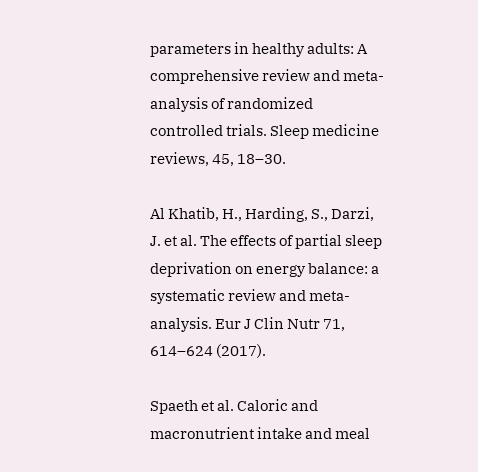parameters in healthy adults: A comprehensive review and meta-analysis of randomized controlled trials. Sleep medicine reviews, 45, 18–30.

Al Khatib, H., Harding, S., Darzi, J. et al. The effects of partial sleep deprivation on energy balance: a systematic review and meta-analysis. Eur J Clin Nutr 71, 614–624 (2017).

Spaeth et al. Caloric and macronutrient intake and meal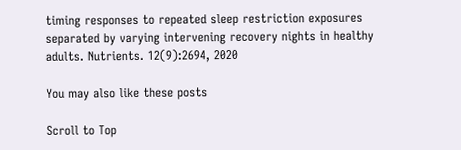timing responses to repeated sleep restriction exposures separated by varying intervening recovery nights in healthy adults. Nutrients. 12(9):2694, 2020

You may also like these posts

Scroll to Top